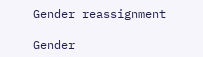Gender reassignment

Gender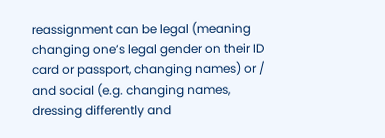reassignment can be legal (meaning changing one’s legal gender on their ID card or passport, changing names) or / and social (e.g. changing names, dressing differently and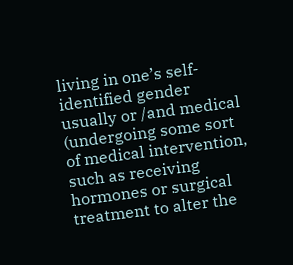living in one’s self-identified gender usually or /and medical (undergoing some sort of medical intervention, such as receiving hormones or surgical treatment to alter the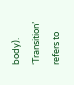body). ‘Transition’ refers to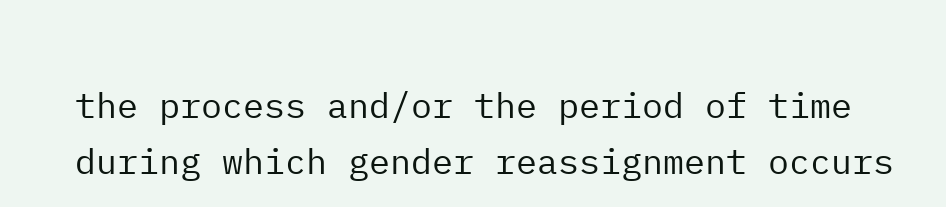the process and/or the period of time during which gender reassignment occurs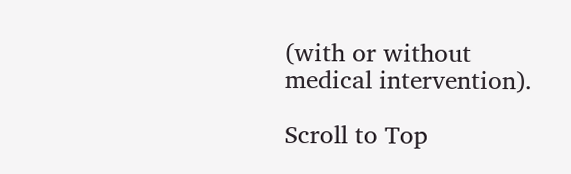(with or without medical intervention).

Scroll to Top